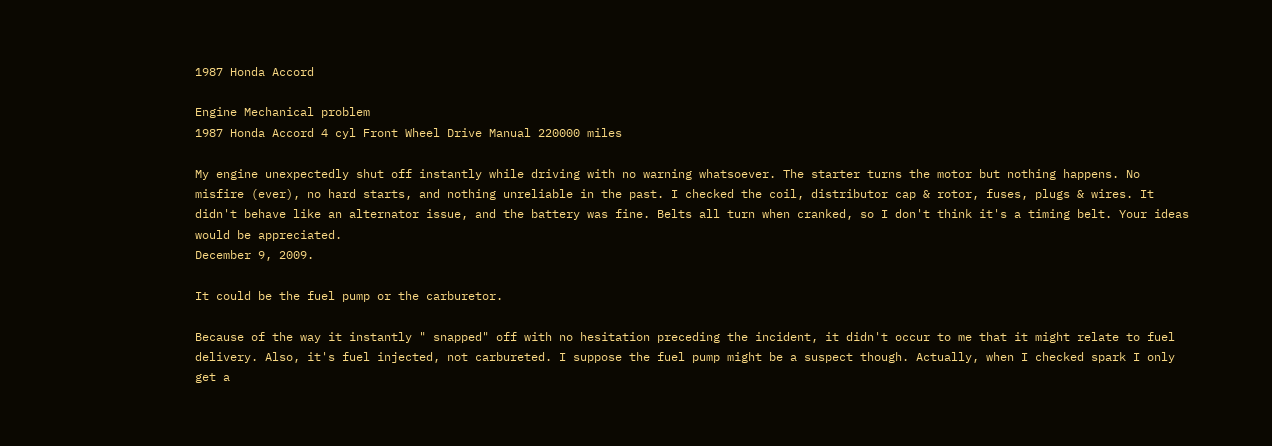1987 Honda Accord

Engine Mechanical problem
1987 Honda Accord 4 cyl Front Wheel Drive Manual 220000 miles

My engine unexpectedly shut off instantly while driving with no warning whatsoever. The starter turns the motor but nothing happens. No misfire (ever), no hard starts, and nothing unreliable in the past. I checked the coil, distributor cap & rotor, fuses, plugs & wires. It didn't behave like an alternator issue, and the battery was fine. Belts all turn when cranked, so I don't think it's a timing belt. Your ideas would be appreciated.
December 9, 2009.

It could be the fuel pump or the carburetor.

Because of the way it instantly " snapped" off with no hesitation preceding the incident, it didn't occur to me that it might relate to fuel delivery. Also, it's fuel injected, not carbureted. I suppose the fuel pump might be a suspect though. Actually, when I checked spark I only get a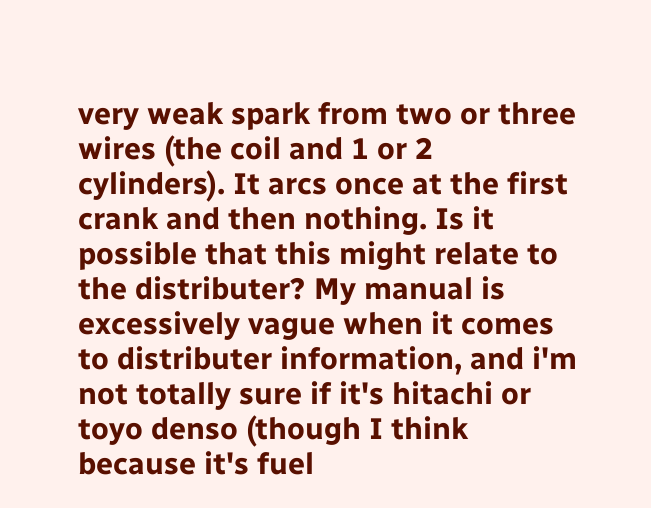very weak spark from two or three wires (the coil and 1 or 2 cylinders). It arcs once at the first crank and then nothing. Is it possible that this might relate to the distributer? My manual is excessively vague when it comes to distributer information, and i'm not totally sure if it's hitachi or toyo denso (though I think because it's fuel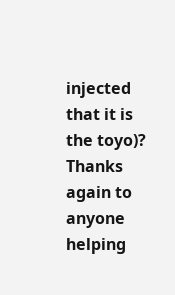injected that it is the toyo)? Thanks again to anyone helping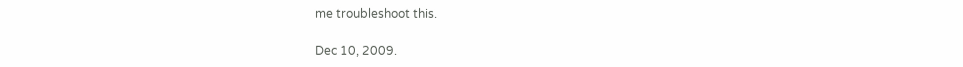me troubleshoot this.

Dec 10, 2009.